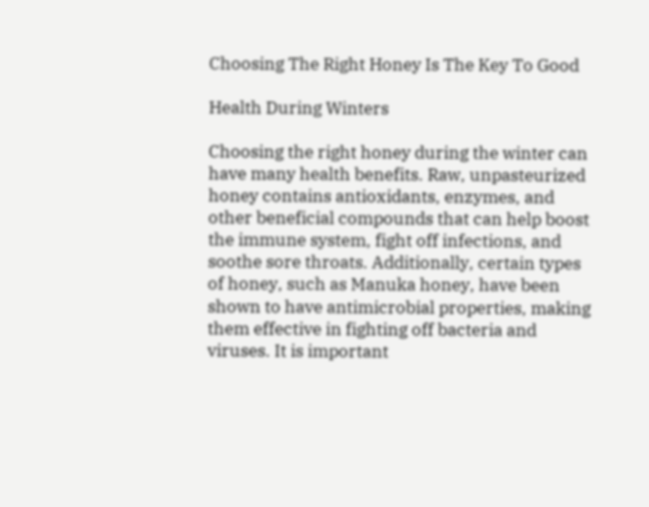Choosing The Right Honey Is The Key To Good

Health During Winters

Choosing the right honey during the winter can have many health benefits. Raw, unpasteurized honey contains antioxidants, enzymes, and other beneficial compounds that can help boost the immune system, fight off infections, and soothe sore throats. Additionally, certain types of honey, such as Manuka honey, have been shown to have antimicrobial properties, making them effective in fighting off bacteria and viruses. It is important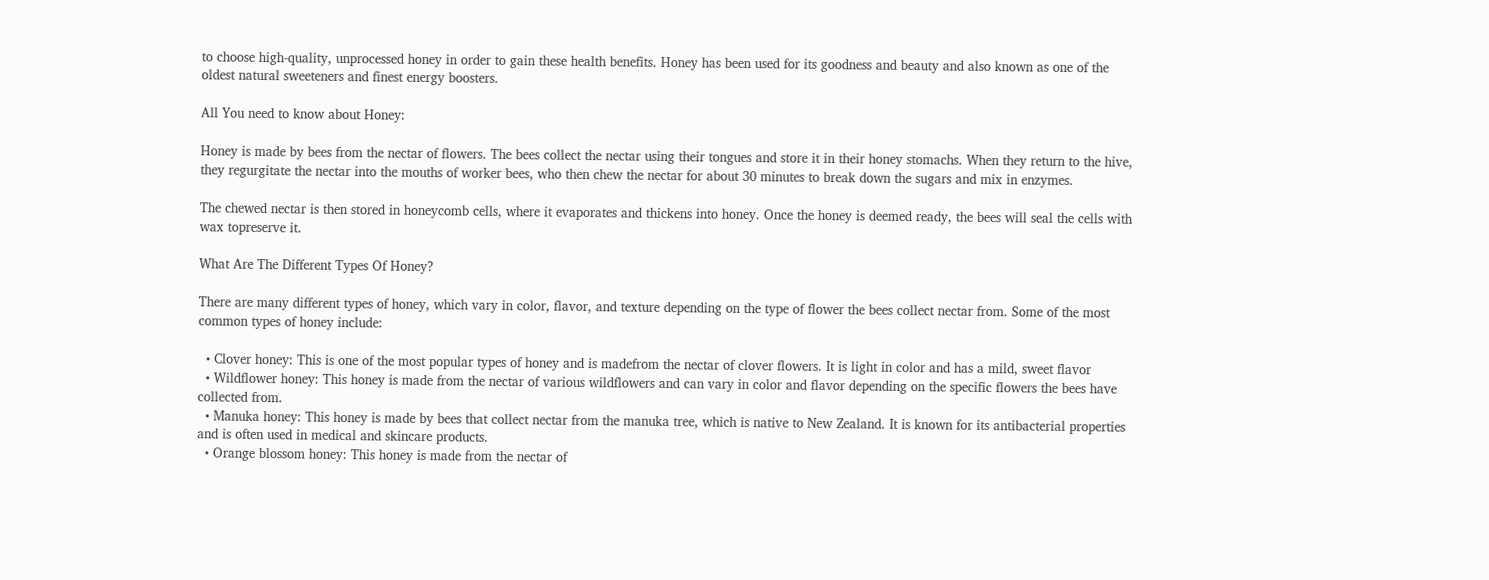to choose high-quality, unprocessed honey in order to gain these health benefits. Honey has been used for its goodness and beauty and also known as one of the oldest natural sweeteners and finest energy boosters.

All You need to know about Honey:

Honey is made by bees from the nectar of flowers. The bees collect the nectar using their tongues and store it in their honey stomachs. When they return to the hive, they regurgitate the nectar into the mouths of worker bees, who then chew the nectar for about 30 minutes to break down the sugars and mix in enzymes.

The chewed nectar is then stored in honeycomb cells, where it evaporates and thickens into honey. Once the honey is deemed ready, the bees will seal the cells with wax topreserve it.

What Are The Different Types Of Honey?

There are many different types of honey, which vary in color, flavor, and texture depending on the type of flower the bees collect nectar from. Some of the most common types of honey include:

  • Clover honey: This is one of the most popular types of honey and is madefrom the nectar of clover flowers. It is light in color and has a mild, sweet flavor
  • Wildflower honey: This honey is made from the nectar of various wildflowers and can vary in color and flavor depending on the specific flowers the bees have collected from.
  • Manuka honey: This honey is made by bees that collect nectar from the manuka tree, which is native to New Zealand. It is known for its antibacterial properties and is often used in medical and skincare products.
  • Orange blossom honey: This honey is made from the nectar of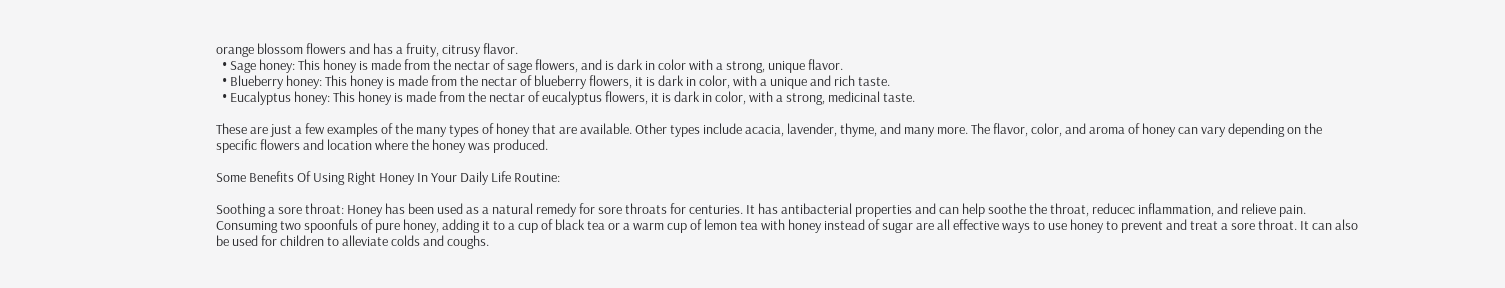orange blossom flowers and has a fruity, citrusy flavor.
  • Sage honey: This honey is made from the nectar of sage flowers, and is dark in color with a strong, unique flavor.
  • Blueberry honey: This honey is made from the nectar of blueberry flowers, it is dark in color, with a unique and rich taste.
  • Eucalyptus honey: This honey is made from the nectar of eucalyptus flowers, it is dark in color, with a strong, medicinal taste.

These are just a few examples of the many types of honey that are available. Other types include acacia, lavender, thyme, and many more. The flavor, color, and aroma of honey can vary depending on the specific flowers and location where the honey was produced.

Some Benefits Of Using Right Honey In Your Daily Life Routine:

Soothing a sore throat: Honey has been used as a natural remedy for sore throats for centuries. It has antibacterial properties and can help soothe the throat, reducec inflammation, and relieve pain. Consuming two spoonfuls of pure honey, adding it to a cup of black tea or a warm cup of lemon tea with honey instead of sugar are all effective ways to use honey to prevent and treat a sore throat. It can also be used for children to alleviate colds and coughs.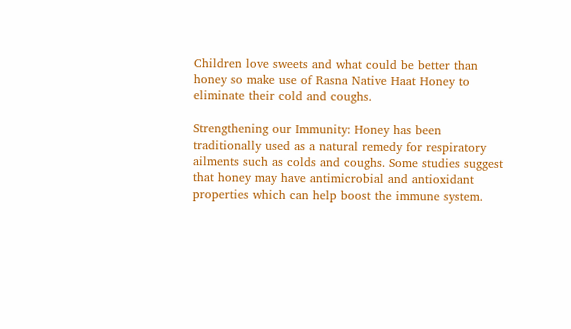Children love sweets and what could be better than honey so make use of Rasna Native Haat Honey to eliminate their cold and coughs.

Strengthening our Immunity: Honey has been traditionally used as a natural remedy for respiratory ailments such as colds and coughs. Some studies suggest that honey may have antimicrobial and antioxidant properties which can help boost the immune system.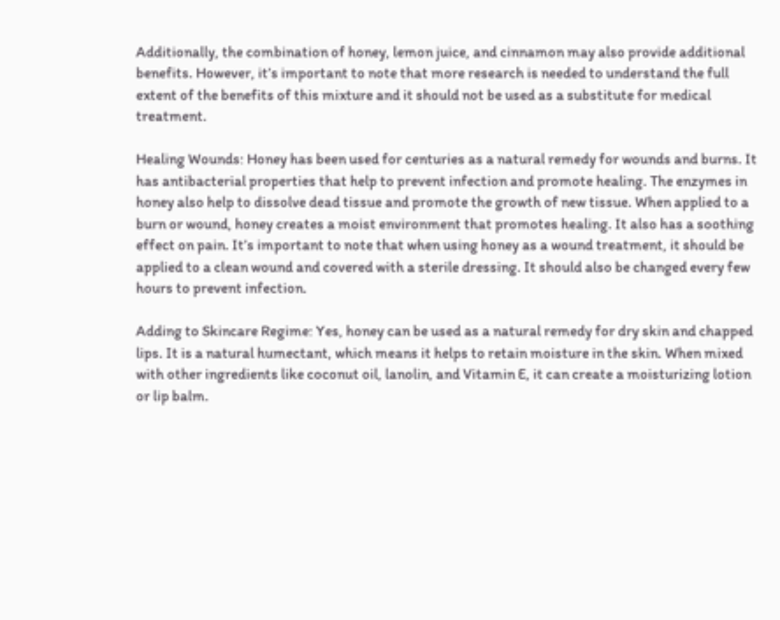Additionally, the combination of honey, lemon juice, and cinnamon may also provide additional benefits. However, it’s important to note that more research is needed to understand the full extent of the benefits of this mixture and it should not be used as a substitute for medical treatment.

Healing Wounds: Honey has been used for centuries as a natural remedy for wounds and burns. It has antibacterial properties that help to prevent infection and promote healing. The enzymes in honey also help to dissolve dead tissue and promote the growth of new tissue. When applied to a burn or wound, honey creates a moist environment that promotes healing. It also has a soothing effect on pain. It’s important to note that when using honey as a wound treatment, it should be applied to a clean wound and covered with a sterile dressing. It should also be changed every few hours to prevent infection.

Adding to Skincare Regime: Yes, honey can be used as a natural remedy for dry skin and chapped lips. It is a natural humectant, which means it helps to retain moisture in the skin. When mixed with other ingredients like coconut oil, lanolin, and Vitamin E, it can create a moisturizing lotion or lip balm.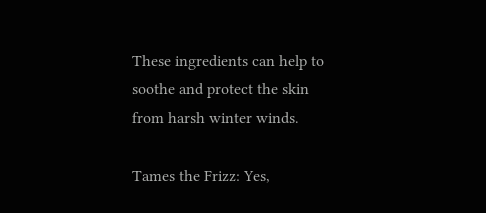These ingredients can help to soothe and protect the skin from harsh winter winds.

Tames the Frizz: Yes,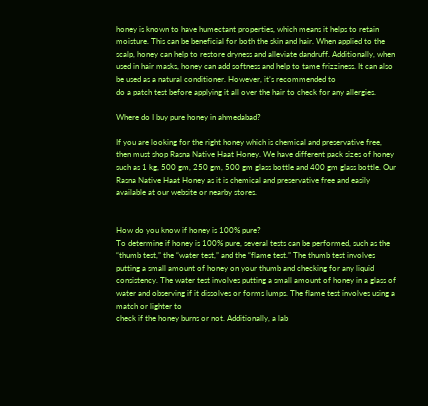honey is known to have humectant properties, which means it helps to retain moisture. This can be beneficial for both the skin and hair. When applied to the scalp, honey can help to restore dryness and alleviate dandruff. Additionally, when used in hair masks, honey can add softness and help to tame frizziness. It can also be used as a natural conditioner. However, it’s recommended to
do a patch test before applying it all over the hair to check for any allergies.

Where do I buy pure honey in ahmedabad?

If you are looking for the right honey which is chemical and preservative free, then must shop Rasna Native Haat Honey. We have different pack sizes of honey such as 1 kg, 500 gm, 250 gm, 500 gm glass bottle and 400 gm glass bottle. Our Rasna Native Haat Honey as it is chemical and preservative free and easily available at our website or nearby stores.


How do you know if honey is 100% pure?
To determine if honey is 100% pure, several tests can be performed, such as the “thumb test,” the “water test,” and the “flame test.” The thumb test involves putting a small amount of honey on your thumb and checking for any liquid consistency. The water test involves putting a small amount of honey in a glass of water and observing if it dissolves or forms lumps. The flame test involves using a match or lighter to
check if the honey burns or not. Additionally, a lab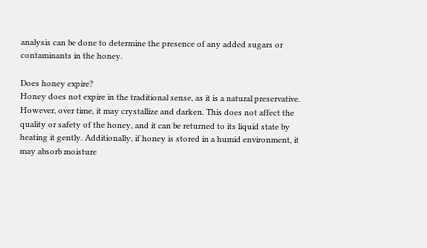analysis can be done to determine the presence of any added sugars or contaminants in the honey.

Does honey expire?
Honey does not expire in the traditional sense, as it is a natural preservative. However, over time, it may crystallize and darken. This does not affect the quality or safety of the honey, and it can be returned to its liquid state by heating it gently. Additionally, if honey is stored in a humid environment, it may absorb moisture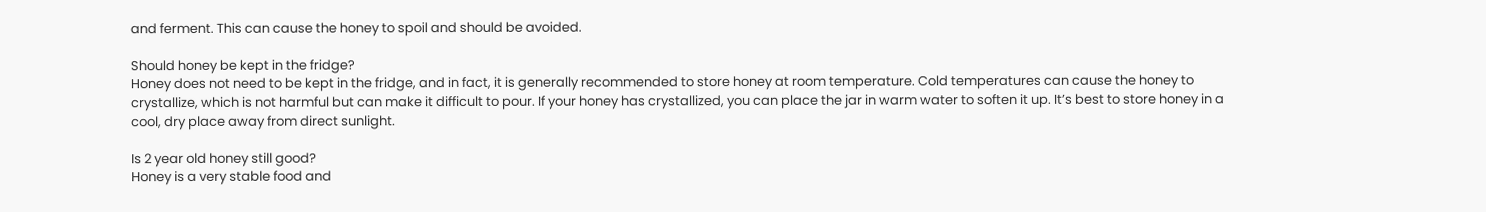and ferment. This can cause the honey to spoil and should be avoided.

Should honey be kept in the fridge?
Honey does not need to be kept in the fridge, and in fact, it is generally recommended to store honey at room temperature. Cold temperatures can cause the honey to crystallize, which is not harmful but can make it difficult to pour. If your honey has crystallized, you can place the jar in warm water to soften it up. It’s best to store honey in a cool, dry place away from direct sunlight.

Is 2 year old honey still good?
Honey is a very stable food and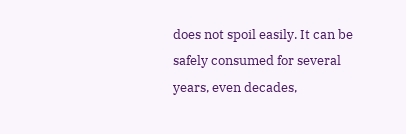does not spoil easily. It can be safely consumed for several years, even decades,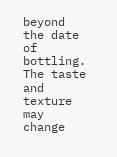beyond the date of bottling. The taste and texture may change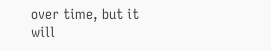over time, but it will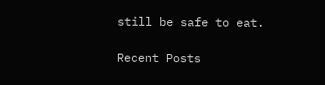still be safe to eat.

Recent Posts